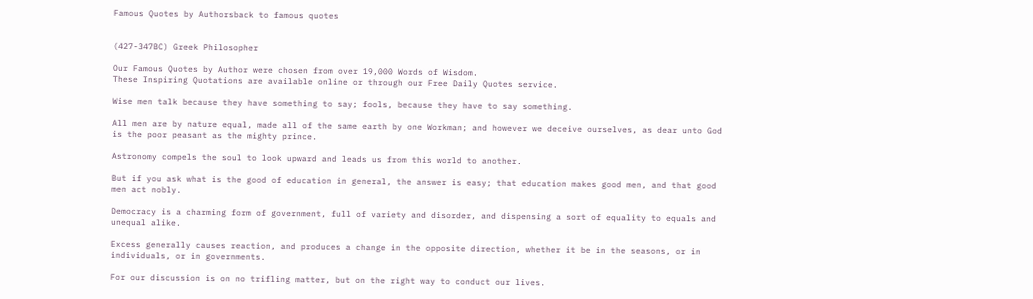Famous Quotes by Authorsback to famous quotes


(427-347BC) Greek Philosopher

Our Famous Quotes by Author were chosen from over 19,000 Words of Wisdom.
These Inspiring Quotations are available online or through our Free Daily Quotes service.

Wise men talk because they have something to say; fools, because they have to say something.

All men are by nature equal, made all of the same earth by one Workman; and however we deceive ourselves, as dear unto God is the poor peasant as the mighty prince.

Astronomy compels the soul to look upward and leads us from this world to another.

But if you ask what is the good of education in general, the answer is easy; that education makes good men, and that good men act nobly.

Democracy is a charming form of government, full of variety and disorder, and dispensing a sort of equality to equals and unequal alike.

Excess generally causes reaction, and produces a change in the opposite direction, whether it be in the seasons, or in individuals, or in governments.

For our discussion is on no trifling matter, but on the right way to conduct our lives.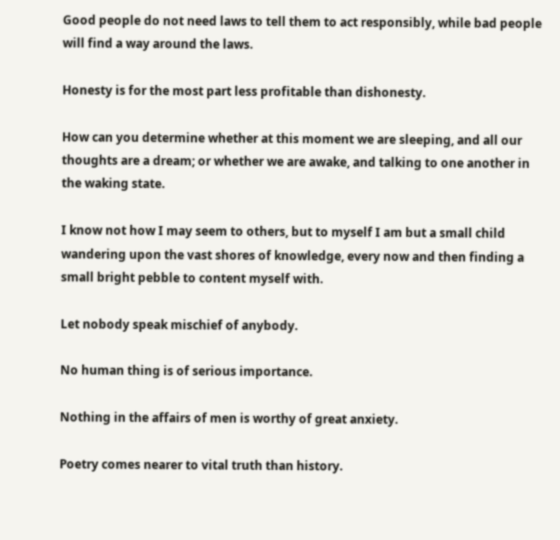Good people do not need laws to tell them to act responsibly, while bad people will find a way around the laws.

Honesty is for the most part less profitable than dishonesty.

How can you determine whether at this moment we are sleeping, and all our thoughts are a dream; or whether we are awake, and talking to one another in the waking state.

I know not how I may seem to others, but to myself I am but a small child wandering upon the vast shores of knowledge, every now and then finding a small bright pebble to content myself with.

Let nobody speak mischief of anybody.

No human thing is of serious importance.

Nothing in the affairs of men is worthy of great anxiety.

Poetry comes nearer to vital truth than history.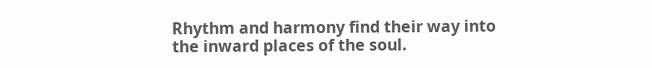Rhythm and harmony find their way into the inward places of the soul.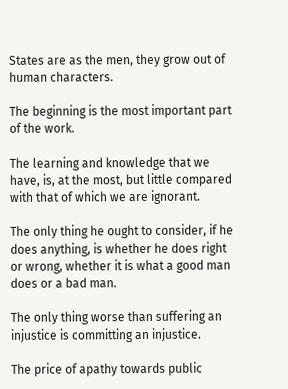States are as the men, they grow out of human characters.

The beginning is the most important part of the work.

The learning and knowledge that we have, is, at the most, but little compared with that of which we are ignorant.

The only thing he ought to consider, if he does anything, is whether he does right or wrong, whether it is what a good man does or a bad man.

The only thing worse than suffering an injustice is committing an injustice.

The price of apathy towards public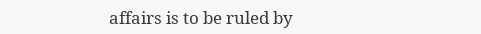affairs is to be ruled by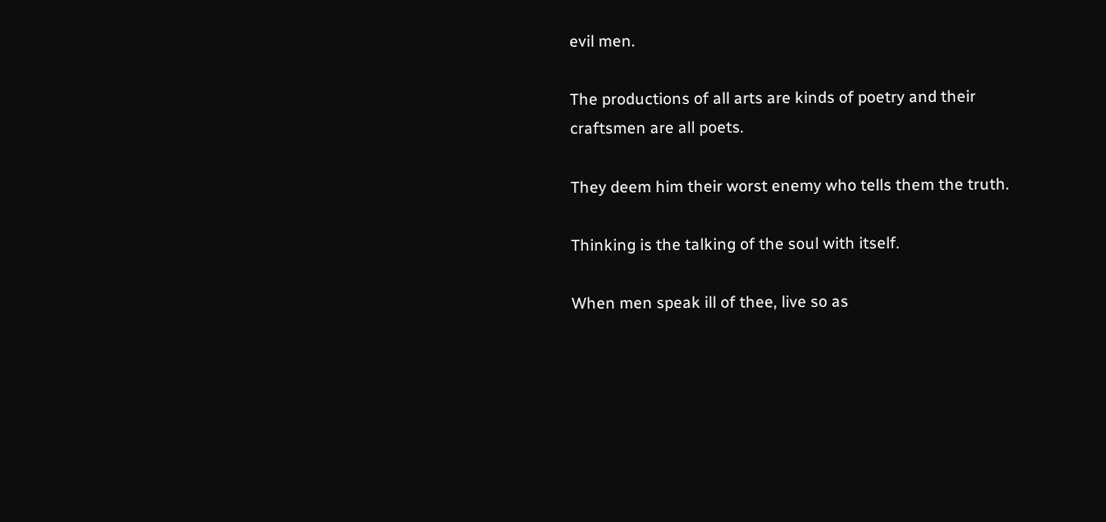evil men.

The productions of all arts are kinds of poetry and their craftsmen are all poets.

They deem him their worst enemy who tells them the truth.

Thinking is the talking of the soul with itself.

When men speak ill of thee, live so as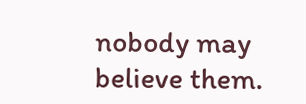nobody may believe them.